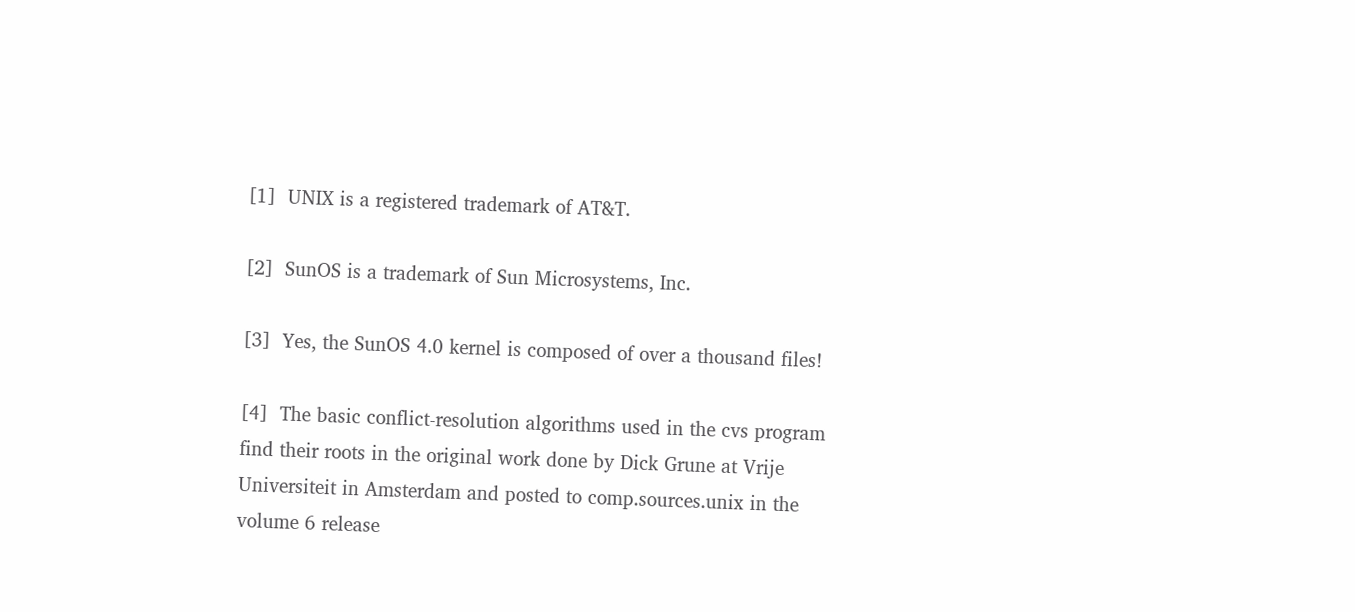[1]  UNIX is a registered trademark of AT&T.

[2]  SunOS is a trademark of Sun Microsystems, Inc.

[3]  Yes, the SunOS 4.0 kernel is composed of over a thousand files!

[4]  The basic conflict-resolution algorithms used in the cvs program find their roots in the original work done by Dick Grune at Vrije Universiteit in Amsterdam and posted to comp.sources.unix in the volume 6 release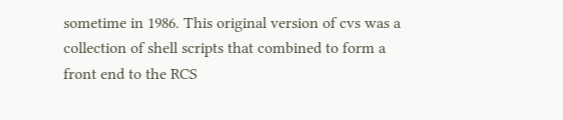sometime in 1986. This original version of cvs was a collection of shell scripts that combined to form a front end to the RCS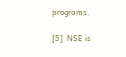programs.

[5]  NSE is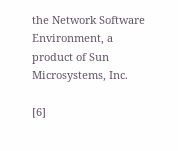the Network Software Environment, a product of Sun Microsystems, Inc.

[6]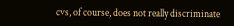cvs, of course, does not really discriminate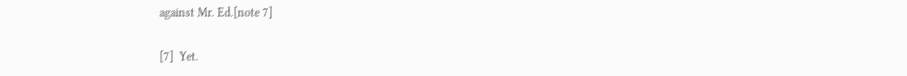against Mr. Ed.[note 7]

[7]  Yet.